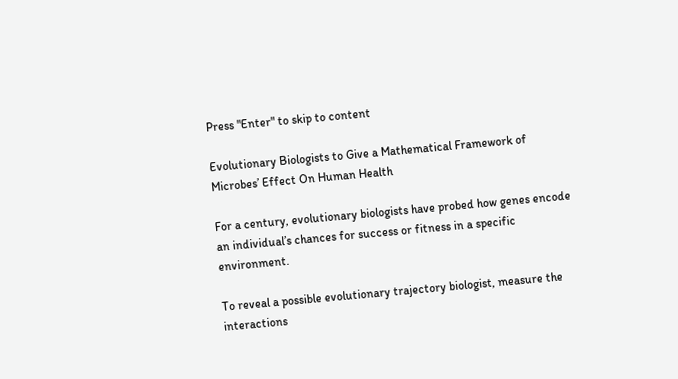Press "Enter" to skip to content

Evolutionary Biologists to Give a Mathematical Framework of Microbes’ Effect On Human Health

For a century, evolutionary biologists have probed how genes encode an individual’s chances for success or fitness in a specific environment.

To reveal a possible evolutionary trajectory biologist, measure the interactions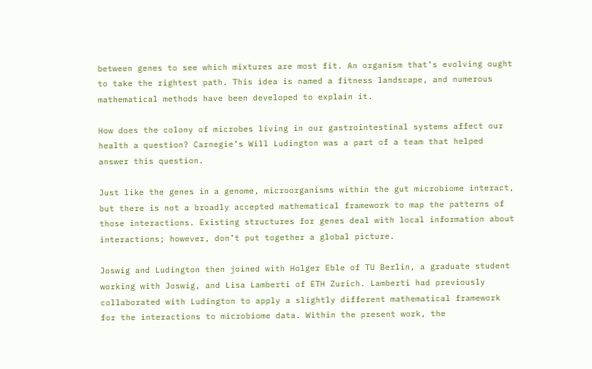between genes to see which mixtures are most fit. An organism that’s evolving ought to take the rightest path. This idea is named a fitness landscape, and numerous mathematical methods have been developed to explain it.

How does the colony of microbes living in our gastrointestinal systems affect our health a question? Carnegie’s Will Ludington was a part of a team that helped answer this question.

Just like the genes in a genome, microorganisms within the gut microbiome interact, but there is not a broadly accepted mathematical framework to map the patterns of those interactions. Existing structures for genes deal with local information about interactions; however, don’t put together a global picture.

Joswig and Ludington then joined with Holger Eble of TU Berlin, a graduate student working with Joswig, and Lisa Lamberti of ETH Zurich. Lamberti had previously collaborated with Ludington to apply a slightly different mathematical framework for the interactions to microbiome data. Within the present work, the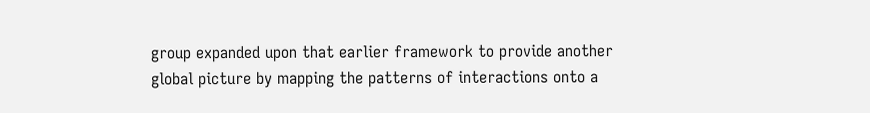group expanded upon that earlier framework to provide another global picture by mapping the patterns of interactions onto a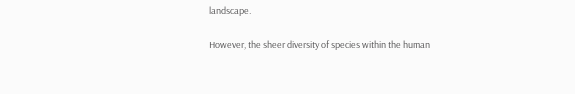landscape.

However, the sheer diversity of species within the human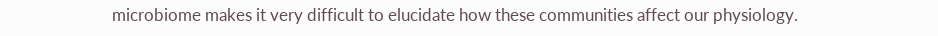microbiome makes it very difficult to elucidate how these communities affect our physiology.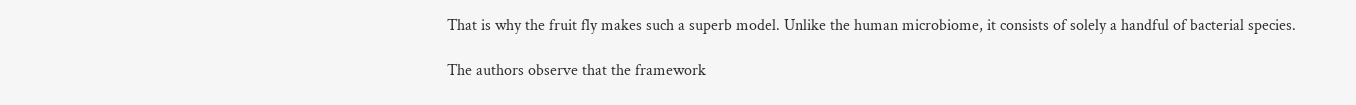That is why the fruit fly makes such a superb model. Unlike the human microbiome, it consists of solely a handful of bacterial species.

The authors observe that the framework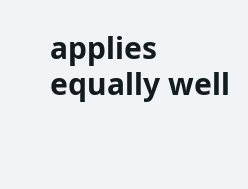applies equally well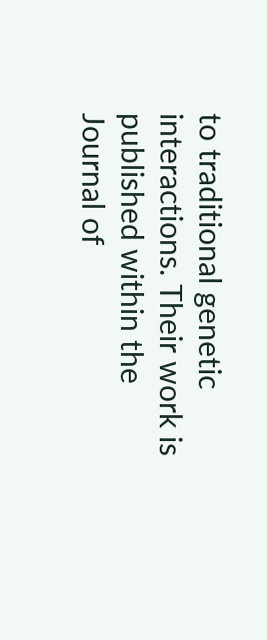to traditional genetic interactions. Their work is published within the Journal of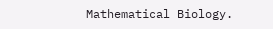Mathematical Biology.